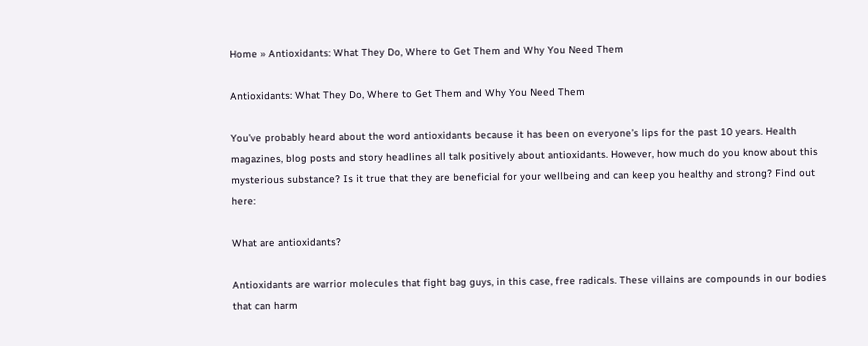Home » Antioxidants: What They Do, Where to Get Them and Why You Need Them

Antioxidants: What They Do, Where to Get Them and Why You Need Them

You’ve probably heard about the word antioxidants because it has been on everyone’s lips for the past 10 years. Health magazines, blog posts and story headlines all talk positively about antioxidants. However, how much do you know about this mysterious substance? Is it true that they are beneficial for your wellbeing and can keep you healthy and strong? Find out here:

What are antioxidants?

Antioxidants are warrior molecules that fight bag guys, in this case, free radicals. These villains are compounds in our bodies that can harm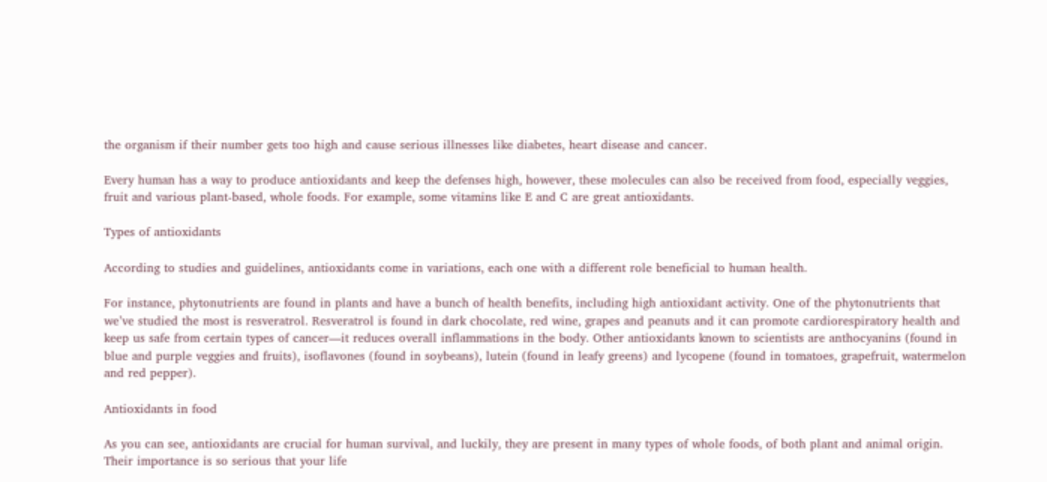the organism if their number gets too high and cause serious illnesses like diabetes, heart disease and cancer.

Every human has a way to produce antioxidants and keep the defenses high, however, these molecules can also be received from food, especially veggies, fruit and various plant-based, whole foods. For example, some vitamins like E and C are great antioxidants.

Types of antioxidants

According to studies and guidelines, antioxidants come in variations, each one with a different role beneficial to human health.

For instance, phytonutrients are found in plants and have a bunch of health benefits, including high antioxidant activity. One of the phytonutrients that we’ve studied the most is resveratrol. Resveratrol is found in dark chocolate, red wine, grapes and peanuts and it can promote cardiorespiratory health and keep us safe from certain types of cancer—it reduces overall inflammations in the body. Other antioxidants known to scientists are anthocyanins (found in blue and purple veggies and fruits), isoflavones (found in soybeans), lutein (found in leafy greens) and lycopene (found in tomatoes, grapefruit, watermelon and red pepper).

Antioxidants in food

As you can see, antioxidants are crucial for human survival, and luckily, they are present in many types of whole foods, of both plant and animal origin. Their importance is so serious that your life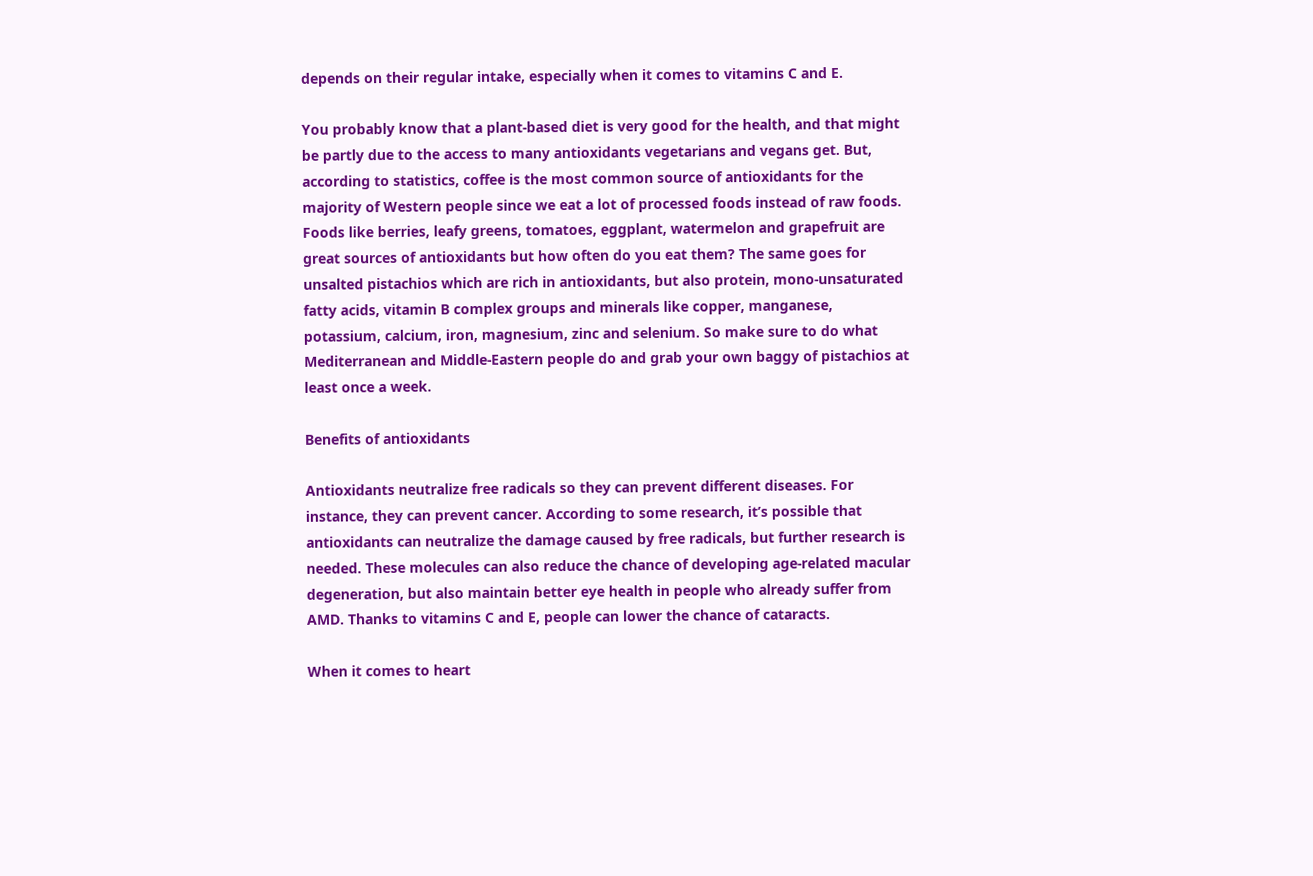depends on their regular intake, especially when it comes to vitamins C and E.

You probably know that a plant-based diet is very good for the health, and that might be partly due to the access to many antioxidants vegetarians and vegans get. But, according to statistics, coffee is the most common source of antioxidants for the majority of Western people since we eat a lot of processed foods instead of raw foods. Foods like berries, leafy greens, tomatoes, eggplant, watermelon and grapefruit are great sources of antioxidants but how often do you eat them? The same goes for unsalted pistachios which are rich in antioxidants, but also protein, mono-unsaturated fatty acids, vitamin B complex groups and minerals like copper, manganese, potassium, calcium, iron, magnesium, zinc and selenium. So make sure to do what Mediterranean and Middle-Eastern people do and grab your own baggy of pistachios at least once a week.

Benefits of antioxidants

Antioxidants neutralize free radicals so they can prevent different diseases. For instance, they can prevent cancer. According to some research, it’s possible that antioxidants can neutralize the damage caused by free radicals, but further research is needed. These molecules can also reduce the chance of developing age-related macular degeneration, but also maintain better eye health in people who already suffer from AMD. Thanks to vitamins C and E, people can lower the chance of cataracts.

When it comes to heart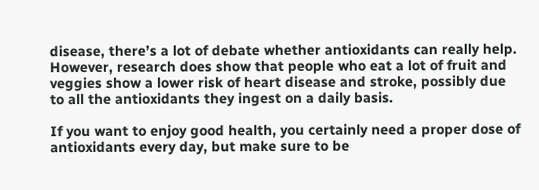disease, there’s a lot of debate whether antioxidants can really help. However, research does show that people who eat a lot of fruit and veggies show a lower risk of heart disease and stroke, possibly due to all the antioxidants they ingest on a daily basis.

If you want to enjoy good health, you certainly need a proper dose of antioxidants every day, but make sure to be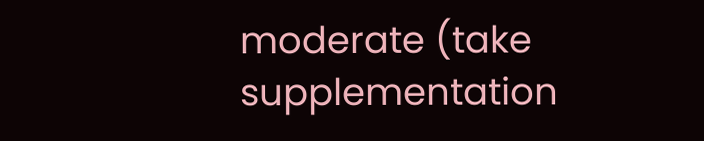moderate (take supplementation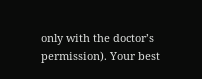only with the doctor’s permission). Your best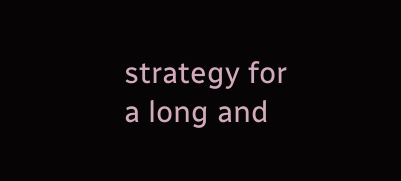strategy for a long and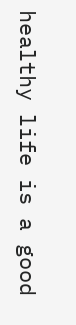healthy life is a good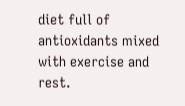diet full of antioxidants mixed with exercise and rest.